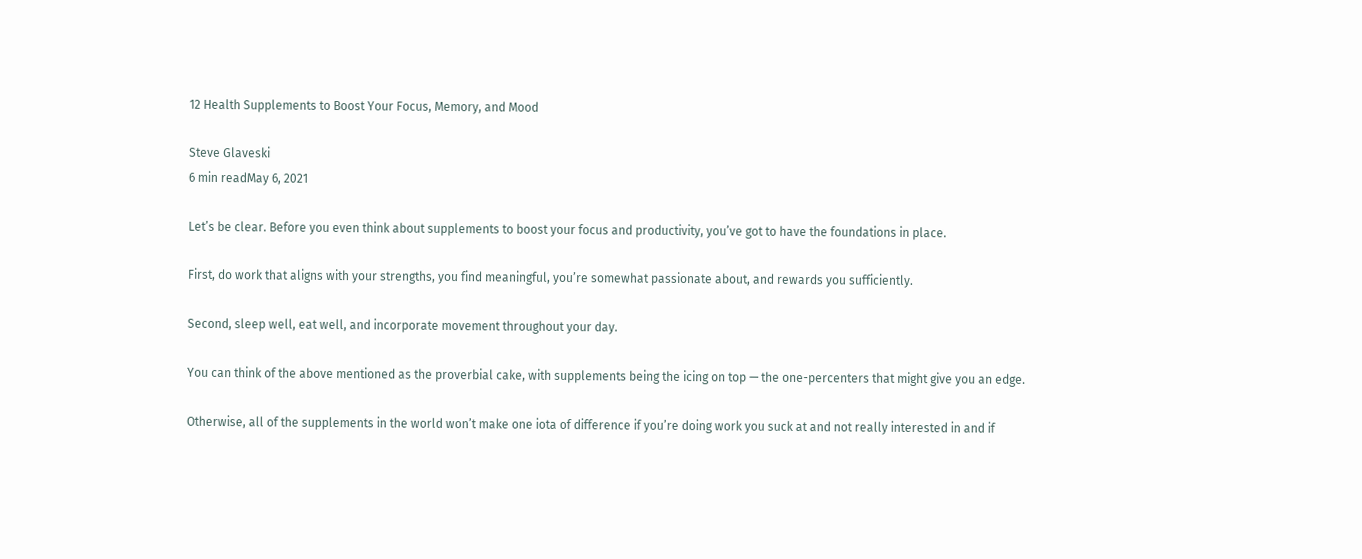12 Health Supplements to Boost Your Focus, Memory, and Mood

Steve Glaveski
6 min readMay 6, 2021

Let’s be clear. Before you even think about supplements to boost your focus and productivity, you’ve got to have the foundations in place.

First, do work that aligns with your strengths, you find meaningful, you’re somewhat passionate about, and rewards you sufficiently.

Second, sleep well, eat well, and incorporate movement throughout your day.

You can think of the above mentioned as the proverbial cake, with supplements being the icing on top — the one-percenters that might give you an edge.

Otherwise, all of the supplements in the world won’t make one iota of difference if you’re doing work you suck at and not really interested in and if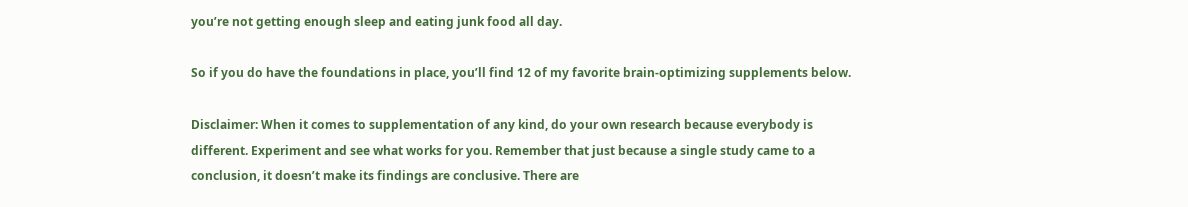you’re not getting enough sleep and eating junk food all day.

So if you do have the foundations in place, you’ll find 12 of my favorite brain-optimizing supplements below.

Disclaimer: When it comes to supplementation of any kind, do your own research because everybody is different. Experiment and see what works for you. Remember that just because a single study came to a conclusion, it doesn’t make its findings are conclusive. There are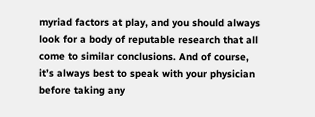myriad factors at play, and you should always look for a body of reputable research that all come to similar conclusions. And of course, it’s always best to speak with your physician before taking any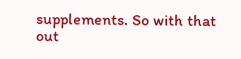supplements. So with that out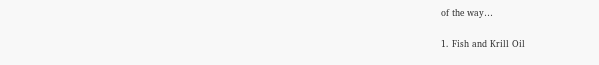of the way…

1. Fish and Krill Oil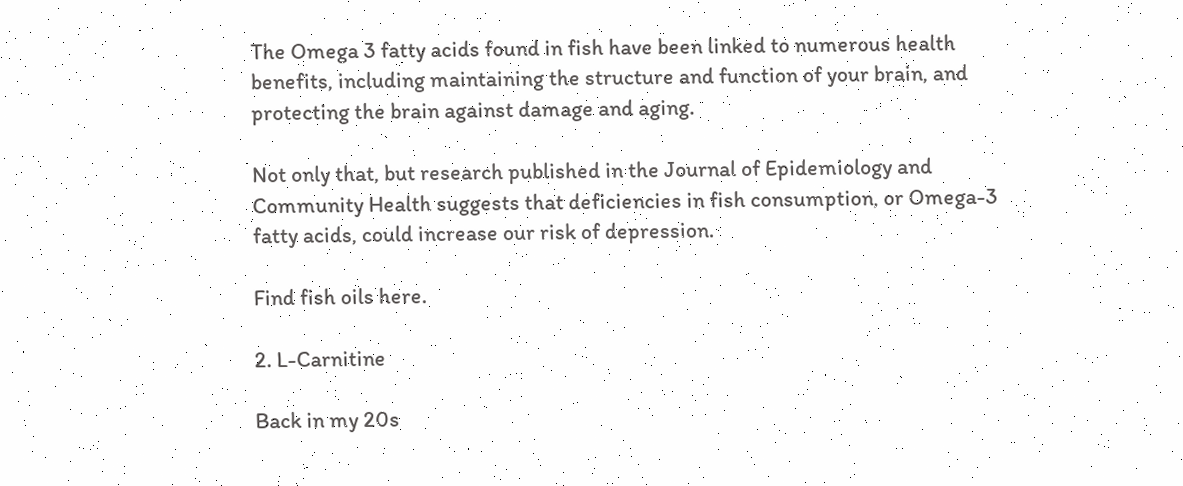The Omega 3 fatty acids found in fish have been linked to numerous health benefits, including maintaining the structure and function of your brain, and protecting the brain against damage and aging.

Not only that, but research published in the Journal of Epidemiology and Community Health suggests that deficiencies in fish consumption, or Omega-3 fatty acids, could increase our risk of depression.

Find fish oils here.

2. L-Carnitine

Back in my 20s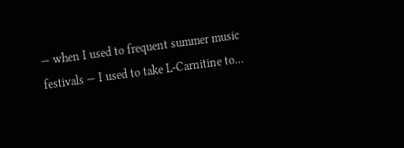— when I used to frequent summer music festivals — I used to take L-Carnitine to…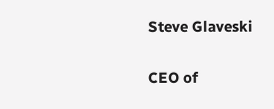Steve Glaveski

CEO of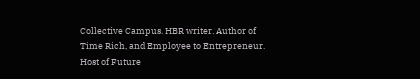Collective Campus. HBR writer. Author of Time Rich, and Employee to Entrepreneur. Host of Future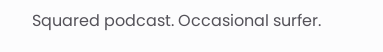Squared podcast. Occasional surfer.